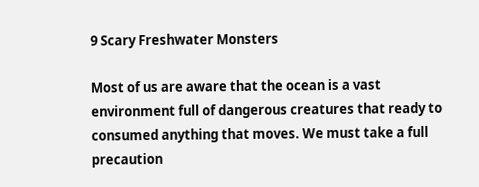9 Scary Freshwater Monsters

Most of us are aware that the ocean is a vast environment full of dangerous creatures that ready to consumed anything that moves. We must take a full precaution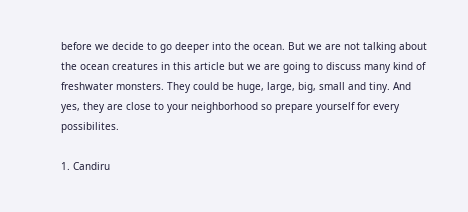before we decide to go deeper into the ocean. But we are not talking about the ocean creatures in this article but we are going to discuss many kind of freshwater monsters. They could be huge, large, big, small and tiny. And yes, they are close to your neighborhood so prepare yourself for every possibilites.

1. Candiru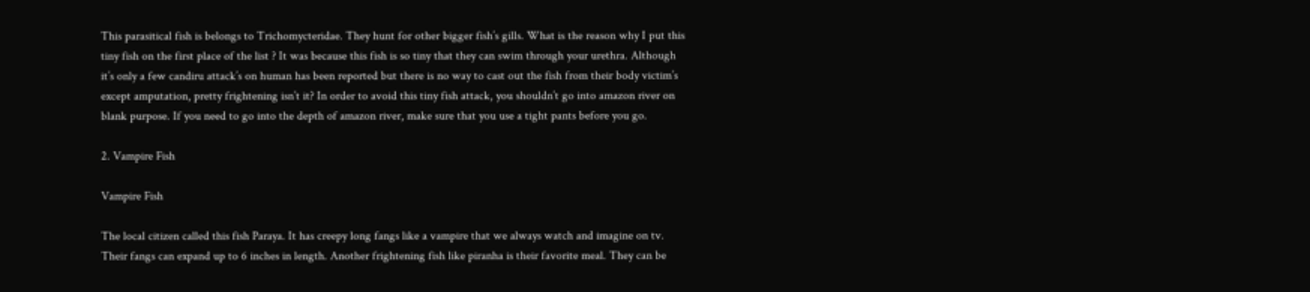This parasitical fish is belongs to Trichomycteridae. They hunt for other bigger fish’s gills. What is the reason why I put this tiny fish on the first place of the list ? It was because this fish is so tiny that they can swim through your urethra. Although it’s only a few candiru attack’s on human has been reported but there is no way to cast out the fish from their body victim’s except amputation, pretty frightening isn’t it? In order to avoid this tiny fish attack, you shouldn’t go into amazon river on blank purpose. If you need to go into the depth of amazon river, make sure that you use a tight pants before you go.

2. Vampire Fish

Vampire Fish

The local citizen called this fish Paraya. It has creepy long fangs like a vampire that we always watch and imagine on tv. Their fangs can expand up to 6 inches in length. Another frightening fish like piranha is their favorite meal. They can be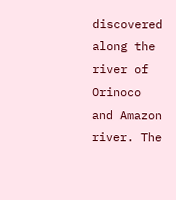discovered along the river of Orinoco and Amazon river. The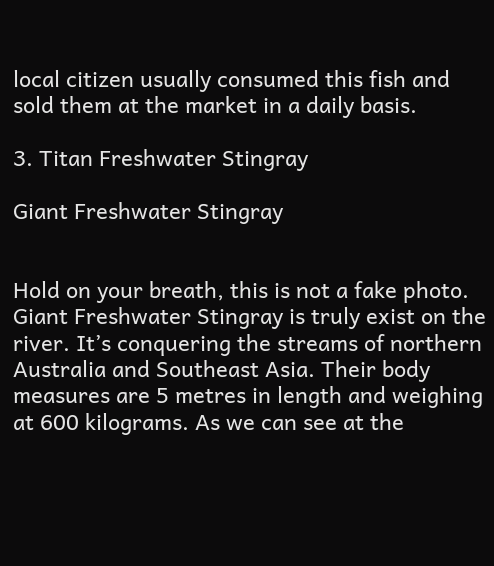local citizen usually consumed this fish and sold them at the market in a daily basis.

3. Titan Freshwater Stingray

Giant Freshwater Stingray


Hold on your breath, this is not a fake photo. Giant Freshwater Stingray is truly exist on the river. It’s conquering the streams of northern Australia and Southeast Asia. Their body measures are 5 metres in length and weighing at 600 kilograms. As we can see at the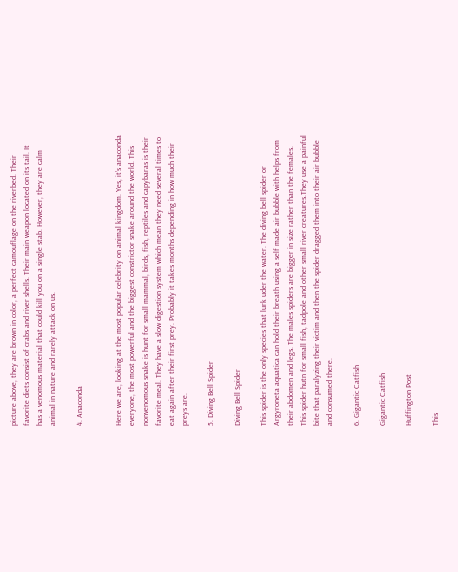picture above, they are brown in color, a perfect camouflage on the riverbed. Their favorite diets consist of crabs and river shells. Their main weapon located on its tail. It has a venomous material that could kill you on a single stab. However, they are calm animal in nature and rarely attack on us.

4. Anaconda


Here we are, looking at the most popular celebrity on animal kingdom. Yes, it’s anaconda everyone, the most powerful and the biggest constrictor snake around the world. This nonvenomous snake is hunt for small mammal, birds, fish, reptiles and capybaras is their favorite meal. They have a slow digestion system which mean they need several times to eat again after their first prey. Probably it takes months depending in how much their preys are.

5. Diving Bell Spider

Diving Bell Spider

This spider is the only species that lurk uder the water. The diving bell spider or Argyroneta aquatica can hold their breath using a self made air bubble with helps from their abdomen and legs. The males spiders are bigger in size rather than the females. This spider hutn for small fish, tadpole and other small river creatures.They use a painful bite that paralyzing their victim and then the spider dragged them into their air bubble and consumed there.

6. Gigantic Catfish

Gigantic Catfish

Huffington Post

This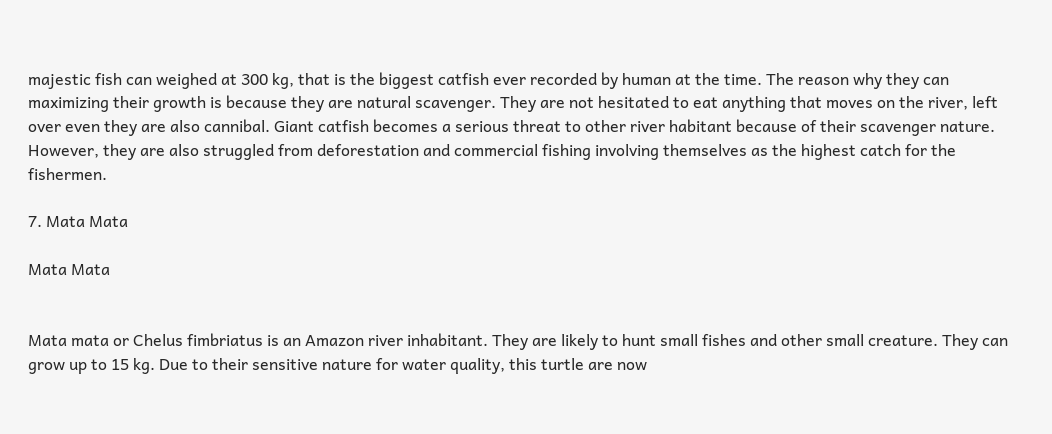majestic fish can weighed at 300 kg, that is the biggest catfish ever recorded by human at the time. The reason why they can maximizing their growth is because they are natural scavenger. They are not hesitated to eat anything that moves on the river, left over even they are also cannibal. Giant catfish becomes a serious threat to other river habitant because of their scavenger nature. However, they are also struggled from deforestation and commercial fishing involving themselves as the highest catch for the fishermen.

7. Mata Mata

Mata Mata


Mata mata or Chelus fimbriatus is an Amazon river inhabitant. They are likely to hunt small fishes and other small creature. They can grow up to 15 kg. Due to their sensitive nature for water quality, this turtle are now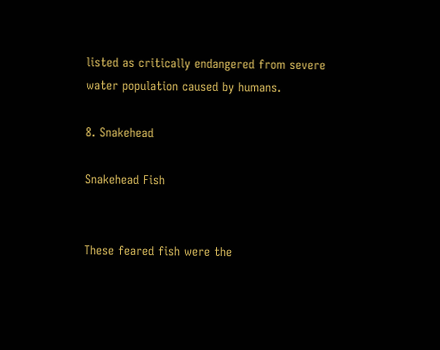listed as critically endangered from severe water population caused by humans.

8. Snakehead

Snakehead Fish


These feared fish were the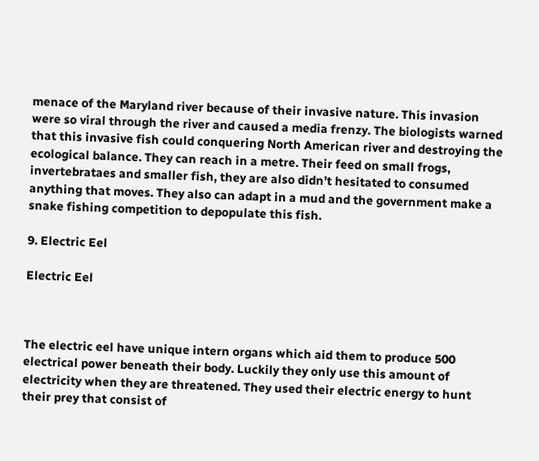menace of the Maryland river because of their invasive nature. This invasion were so viral through the river and caused a media frenzy. The biologists warned that this invasive fish could conquering North American river and destroying the ecological balance. They can reach in a metre. Their feed on small frogs, invertebrataes and smaller fish, they are also didn’t hesitated to consumed anything that moves. They also can adapt in a mud and the government make a snake fishing competition to depopulate this fish.

9. Electric Eel

Electric Eel



The electric eel have unique intern organs which aid them to produce 500 electrical power beneath their body. Luckily they only use this amount of electricity when they are threatened. They used their electric energy to hunt their prey that consist of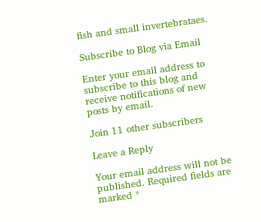fish and small invertebrataes.

Subscribe to Blog via Email

Enter your email address to subscribe to this blog and receive notifications of new posts by email.

Join 11 other subscribers

Leave a Reply

Your email address will not be published. Required fields are marked *